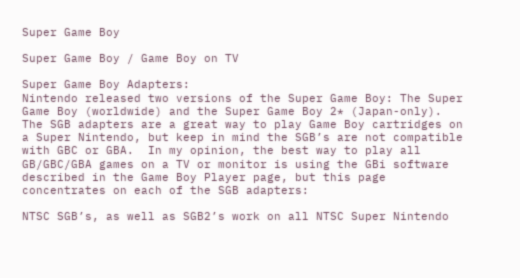Super Game Boy

Super Game Boy / Game Boy on TV

Super Game Boy Adapters:
Nintendo released two versions of the Super Game Boy: The Super Game Boy (worldwide) and the Super Game Boy 2* (Japan-only).  The SGB adapters are a great way to play Game Boy cartridges on a Super Nintendo, but keep in mind the SGB’s are not compatible with GBC or GBA.  In my opinion, the best way to play all GB/GBC/GBA games on a TV or monitor is using the GBi software described in the Game Boy Player page, but this page concentrates on each of the SGB adapters:

NTSC SGB’s, as well as SGB2’s work on all NTSC Super Nintendo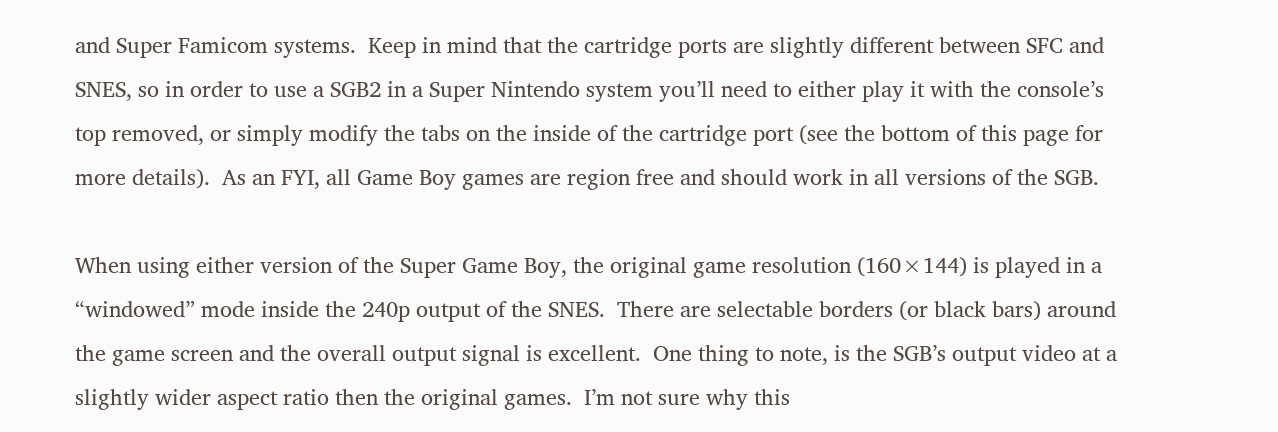and Super Famicom systems.  Keep in mind that the cartridge ports are slightly different between SFC and SNES, so in order to use a SGB2 in a Super Nintendo system you’ll need to either play it with the console’s top removed, or simply modify the tabs on the inside of the cartridge port (see the bottom of this page for more details).  As an FYI, all Game Boy games are region free and should work in all versions of the SGB.

When using either version of the Super Game Boy, the original game resolution (160×144) is played in a “windowed” mode inside the 240p output of the SNES.  There are selectable borders (or black bars) around the game screen and the overall output signal is excellent.  One thing to note, is the SGB’s output video at a slightly wider aspect ratio then the original games.  I’m not sure why this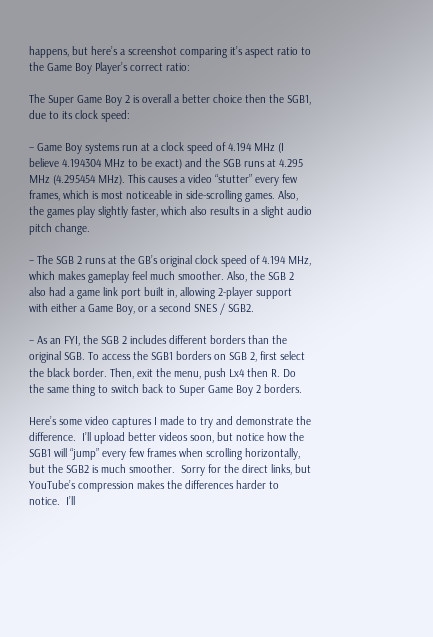happens, but here’s a screenshot comparing it’s aspect ratio to the Game Boy Player’s correct ratio:

The Super Game Boy 2 is overall a better choice then the SGB1, due to its clock speed:

– Game Boy systems run at a clock speed of 4.194 MHz (I believe 4.194304 MHz to be exact) and the SGB runs at 4.295 MHz (4.295454 MHz). This causes a video “stutter” every few frames, which is most noticeable in side-scrolling games. Also, the games play slightly faster, which also results in a slight audio pitch change.

– The SGB 2 runs at the GB’s original clock speed of 4.194 MHz, which makes gameplay feel much smoother. Also, the SGB 2 also had a game link port built in, allowing 2-player support with either a Game Boy, or a second SNES / SGB2.

– As an FYI, the SGB 2 includes different borders than the original SGB. To access the SGB1 borders on SGB 2, first select the black border. Then, exit the menu, push Lx4 then R. Do the same thing to switch back to Super Game Boy 2 borders.

Here’s some video captures I made to try and demonstrate the difference.  I’ll upload better videos soon, but notice how the SGB1 will “jump” every few frames when scrolling horizontally, but the SGB2 is much smoother.  Sorry for the direct links, but YouTube’s compression makes the differences harder to notice.  I’ll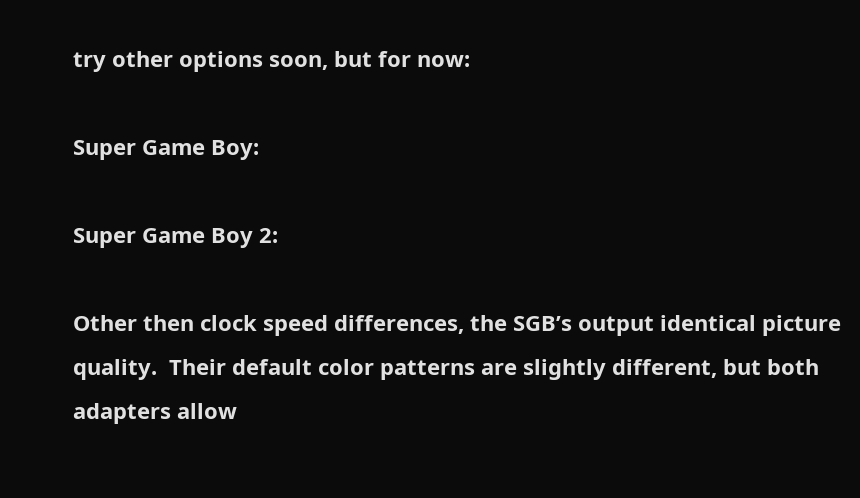try other options soon, but for now:

Super Game Boy:

Super Game Boy 2:

Other then clock speed differences, the SGB’s output identical picture quality.  Their default color patterns are slightly different, but both adapters allow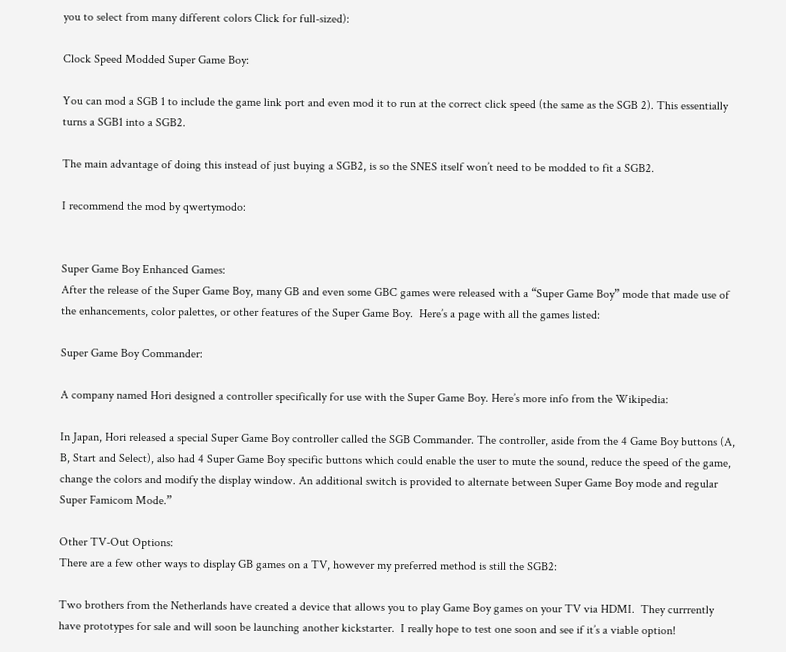you to select from many different colors Click for full-sized):

Clock Speed Modded Super Game Boy:

You can mod a SGB 1 to include the game link port and even mod it to run at the correct click speed (the same as the SGB 2). This essentially turns a SGB1 into a SGB2.

The main advantage of doing this instead of just buying a SGB2, is so the SNES itself won’t need to be modded to fit a SGB2.

I recommend the mod by qwertymodo:


Super Game Boy Enhanced Games:
After the release of the Super Game Boy, many GB and even some GBC games were released with a “Super Game Boy” mode that made use of the enhancements, color palettes, or other features of the Super Game Boy.  Here’s a page with all the games listed:

Super Game Boy Commander:

A company named Hori designed a controller specifically for use with the Super Game Boy. Here’s more info from the Wikipedia:

In Japan, Hori released a special Super Game Boy controller called the SGB Commander. The controller, aside from the 4 Game Boy buttons (A, B, Start and Select), also had 4 Super Game Boy specific buttons which could enable the user to mute the sound, reduce the speed of the game, change the colors and modify the display window. An additional switch is provided to alternate between Super Game Boy mode and regular Super Famicom Mode.”

Other TV-Out Options:
There are a few other ways to display GB games on a TV, however my preferred method is still the SGB2:

Two brothers from the Netherlands have created a device that allows you to play Game Boy games on your TV via HDMI.  They currrently have prototypes for sale and will soon be launching another kickstarter.  I really hope to test one soon and see if it’s a viable option!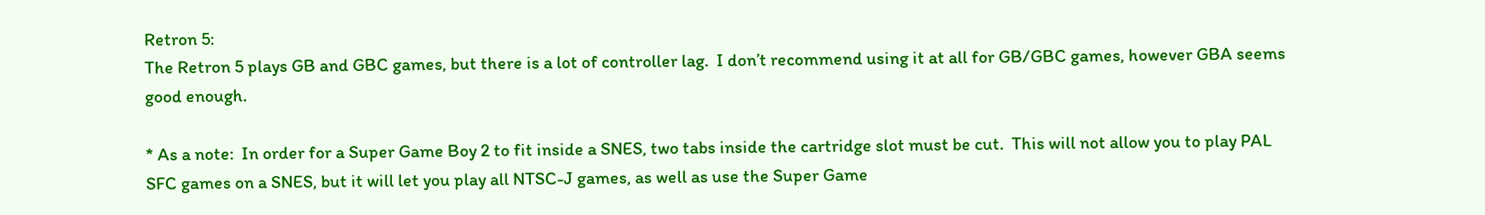Retron 5:
The Retron 5 plays GB and GBC games, but there is a lot of controller lag.  I don’t recommend using it at all for GB/GBC games, however GBA seems good enough.

* As a note:  In order for a Super Game Boy 2 to fit inside a SNES, two tabs inside the cartridge slot must be cut.  This will not allow you to play PAL SFC games on a SNES, but it will let you play all NTSC-J games, as well as use the Super Game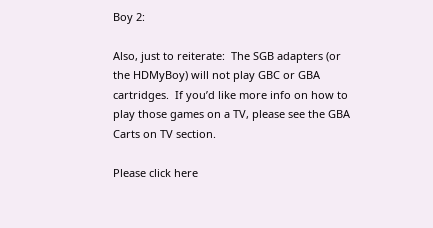Boy 2:

Also, just to reiterate:  The SGB adapters (or the HDMyBoy) will not play GBC or GBA cartridges.  If you’d like more info on how to play those games on a TV, please see the GBA Carts on TV section.

Please click here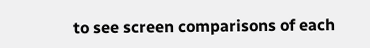to see screen comparisons of each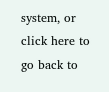system, or click here to go back to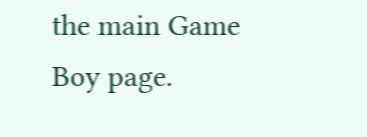the main Game Boy page.